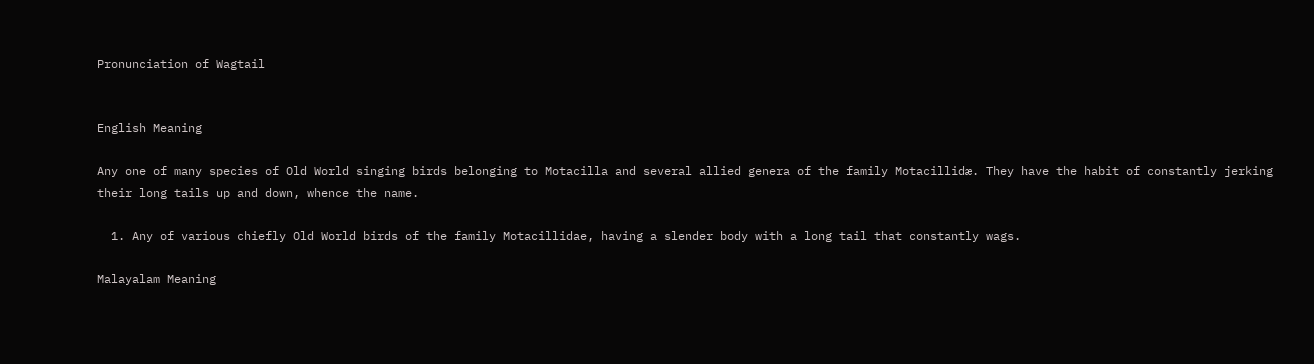Pronunciation of Wagtail


English Meaning

Any one of many species of Old World singing birds belonging to Motacilla and several allied genera of the family Motacillidæ. They have the habit of constantly jerking their long tails up and down, whence the name.

  1. Any of various chiefly Old World birds of the family Motacillidae, having a slender body with a long tail that constantly wags.

Malayalam Meaning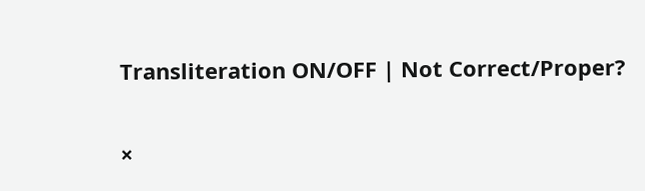Transliteration ON/OFF | Not Correct/Proper?

×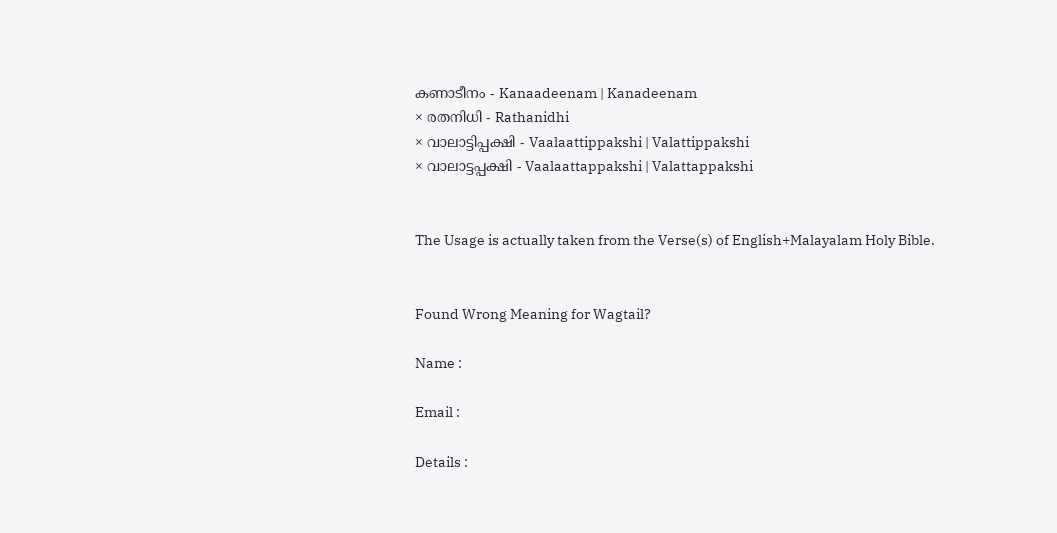കണാടീനം - Kanaadeenam | Kanadeenam
× രതനിധി - Rathanidhi
× വാലാട്ടിപ്പക്ഷി - Vaalaattippakshi | Valattippakshi
× വാലാട്ടപ്പക്ഷി - Vaalaattappakshi | Valattappakshi


The Usage is actually taken from the Verse(s) of English+Malayalam Holy Bible.


Found Wrong Meaning for Wagtail?

Name :

Email :

Details :